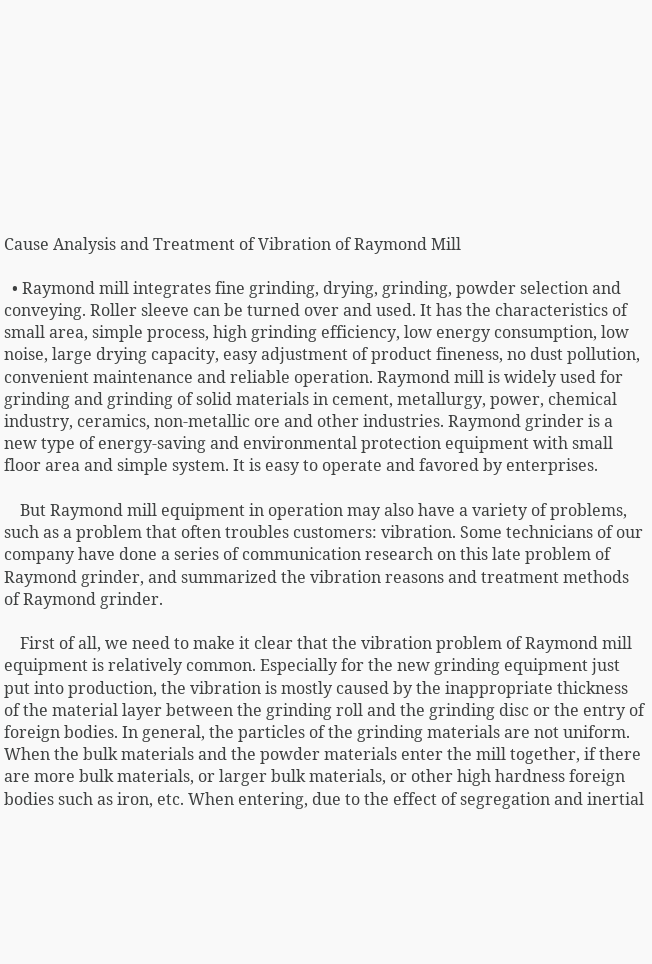Cause Analysis and Treatment of Vibration of Raymond Mill

  • Raymond mill integrates fine grinding, drying, grinding, powder selection and conveying. Roller sleeve can be turned over and used. It has the characteristics of small area, simple process, high grinding efficiency, low energy consumption, low noise, large drying capacity, easy adjustment of product fineness, no dust pollution, convenient maintenance and reliable operation. Raymond mill is widely used for grinding and grinding of solid materials in cement, metallurgy, power, chemical industry, ceramics, non-metallic ore and other industries. Raymond grinder is a new type of energy-saving and environmental protection equipment with small floor area and simple system. It is easy to operate and favored by enterprises.

    But Raymond mill equipment in operation may also have a variety of problems, such as a problem that often troubles customers: vibration. Some technicians of our company have done a series of communication research on this late problem of Raymond grinder, and summarized the vibration reasons and treatment methods of Raymond grinder.

    First of all, we need to make it clear that the vibration problem of Raymond mill equipment is relatively common. Especially for the new grinding equipment just put into production, the vibration is mostly caused by the inappropriate thickness of the material layer between the grinding roll and the grinding disc or the entry of foreign bodies. In general, the particles of the grinding materials are not uniform. When the bulk materials and the powder materials enter the mill together, if there are more bulk materials, or larger bulk materials, or other high hardness foreign bodies such as iron, etc. When entering, due to the effect of segregation and inertial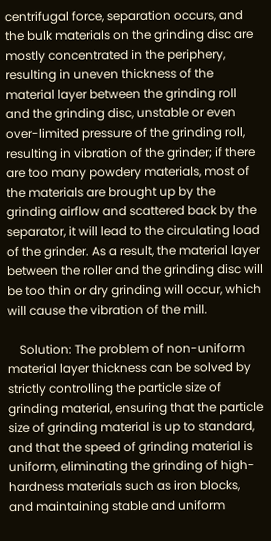centrifugal force, separation occurs, and the bulk materials on the grinding disc are mostly concentrated in the periphery, resulting in uneven thickness of the material layer between the grinding roll and the grinding disc, unstable or even over-limited pressure of the grinding roll, resulting in vibration of the grinder; if there are too many powdery materials, most of the materials are brought up by the grinding airflow and scattered back by the separator, it will lead to the circulating load of the grinder. As a result, the material layer between the roller and the grinding disc will be too thin or dry grinding will occur, which will cause the vibration of the mill.

    Solution: The problem of non-uniform material layer thickness can be solved by strictly controlling the particle size of grinding material, ensuring that the particle size of grinding material is up to standard, and that the speed of grinding material is uniform, eliminating the grinding of high-hardness materials such as iron blocks, and maintaining stable and uniform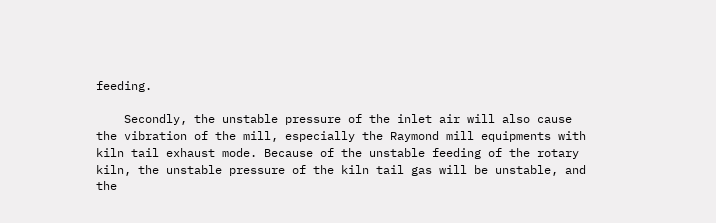feeding.

    Secondly, the unstable pressure of the inlet air will also cause the vibration of the mill, especially the Raymond mill equipments with kiln tail exhaust mode. Because of the unstable feeding of the rotary kiln, the unstable pressure of the kiln tail gas will be unstable, and the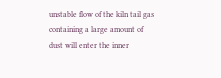unstable flow of the kiln tail gas containing a large amount of dust will enter the inner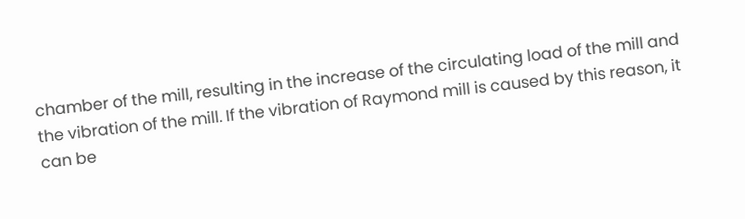chamber of the mill, resulting in the increase of the circulating load of the mill and the vibration of the mill. If the vibration of Raymond mill is caused by this reason, it can be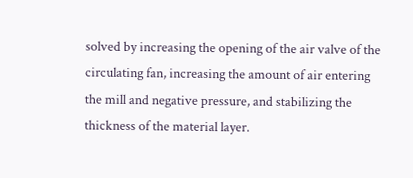solved by increasing the opening of the air valve of the circulating fan, increasing the amount of air entering the mill and negative pressure, and stabilizing the thickness of the material layer.